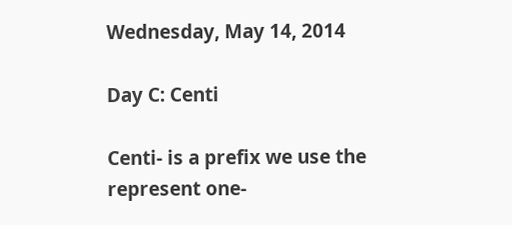Wednesday, May 14, 2014

Day C: Centi

Centi- is a prefix we use the represent one-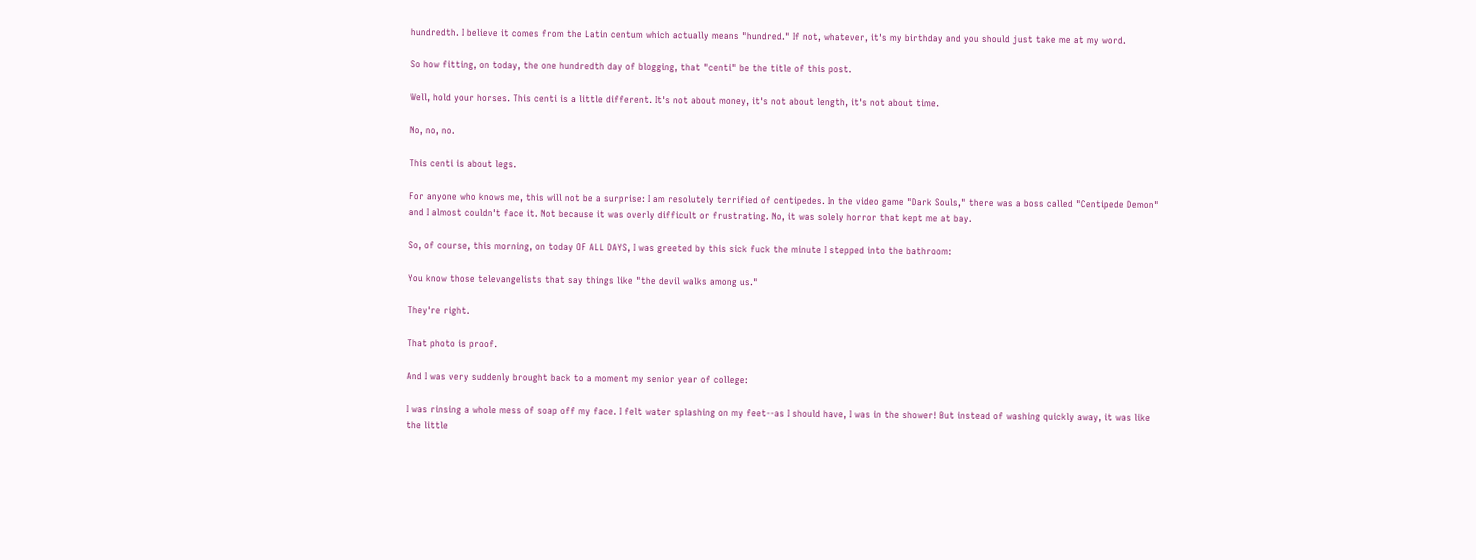hundredth. I believe it comes from the Latin centum which actually means "hundred." If not, whatever, it's my birthday and you should just take me at my word.

So how fitting, on today, the one hundredth day of blogging, that "centi" be the title of this post.

Well, hold your horses. This centi is a little different. It's not about money, it's not about length, it's not about time.

No, no, no.

This centi is about legs.

For anyone who knows me, this will not be a surprise: I am resolutely terrified of centipedes. In the video game "Dark Souls," there was a boss called "Centipede Demon" and I almost couldn't face it. Not because it was overly difficult or frustrating. No, it was solely horror that kept me at bay.

So, of course, this morning, on today OF ALL DAYS, I was greeted by this sick fuck the minute I stepped into the bathroom:

You know those televangelists that say things like "the devil walks among us."

They're right.

That photo is proof.

And I was very suddenly brought back to a moment my senior year of college:

I was rinsing a whole mess of soap off my face. I felt water splashing on my feet--as I should have, I was in the shower! But instead of washing quickly away, it was like the little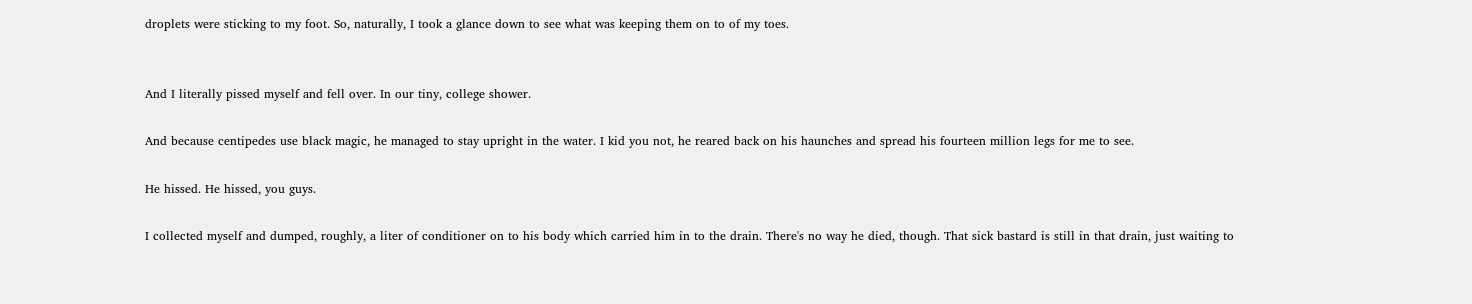droplets were sticking to my foot. So, naturally, I took a glance down to see what was keeping them on to of my toes.


And I literally pissed myself and fell over. In our tiny, college shower.

And because centipedes use black magic, he managed to stay upright in the water. I kid you not, he reared back on his haunches and spread his fourteen million legs for me to see.

He hissed. He hissed, you guys.

I collected myself and dumped, roughly, a liter of conditioner on to his body which carried him in to the drain. There's no way he died, though. That sick bastard is still in that drain, just waiting to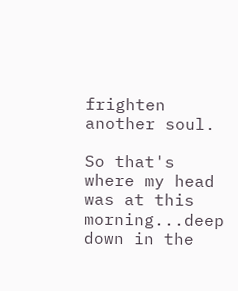frighten another soul.

So that's where my head was at this morning...deep down in the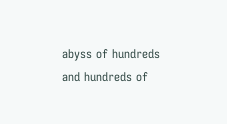abyss of hundreds and hundreds of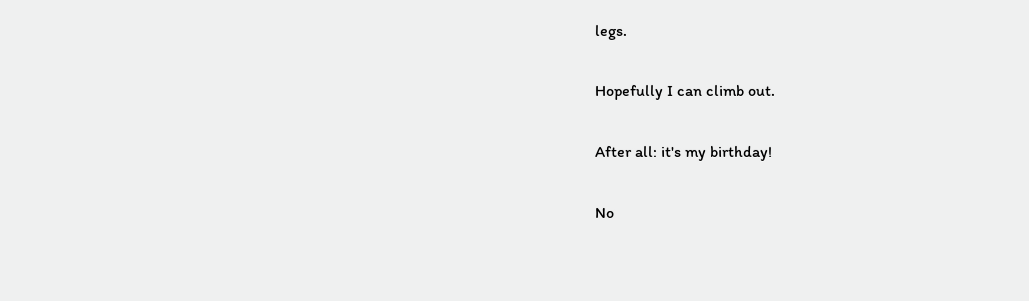legs.

Hopefully I can climb out.

After all: it's my birthday!

No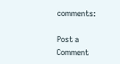comments:

Post a Comment